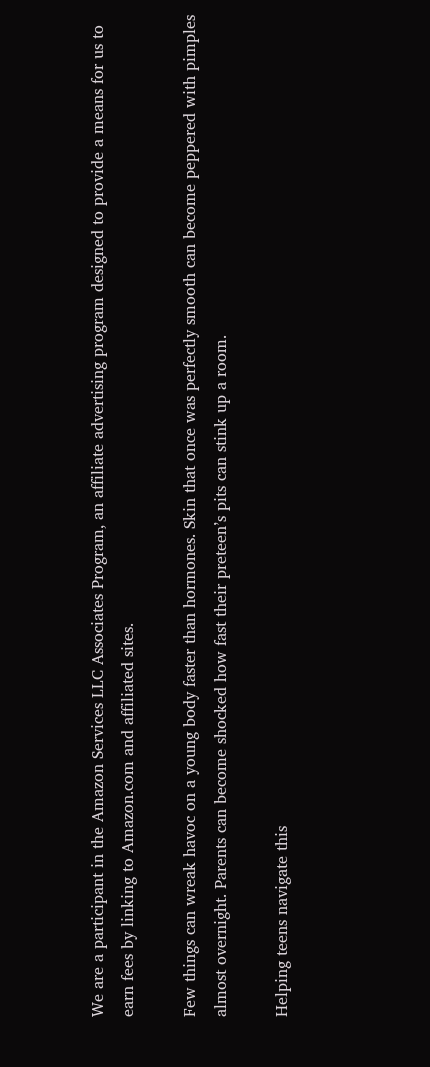We are a participant in the Amazon Services LLC Associates Program, an affiliate advertising program designed to provide a means for us to earn fees by linking to Amazon.com and affiliated sites.

Few things can wreak havoc on a young body faster than hormones. Skin that once was perfectly smooth can become peppered with pimples almost overnight. Parents can become shocked how fast their preteen’s pits can stink up a room.

Helping teens navigate this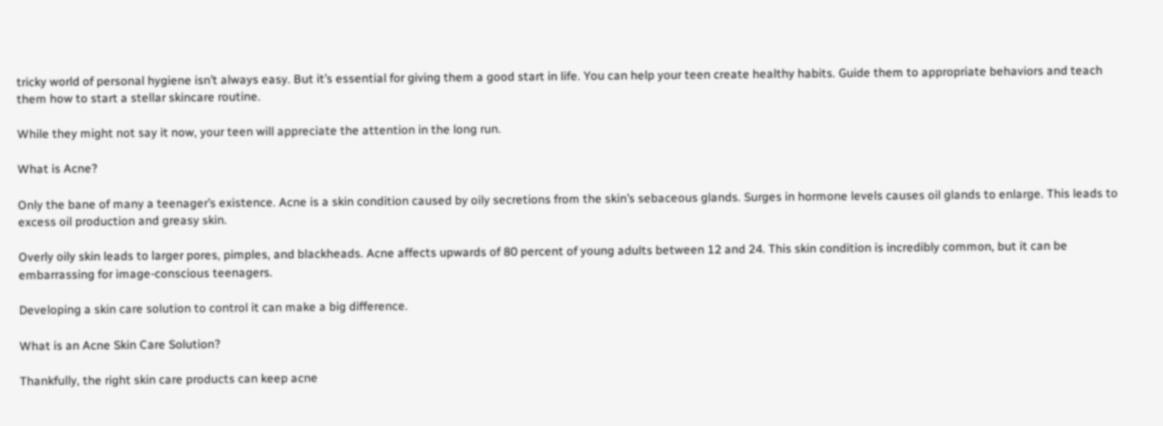tricky world of personal hygiene isn’t always easy. But it’s essential for giving them a good start in life. You can help your teen create healthy habits. Guide them to appropriate behaviors and teach them how to start a stellar skincare routine.

While they might not say it now, your teen will appreciate the attention in the long run.

What is Acne?

Only the bane of many a teenager’s existence. Acne is a skin condition caused by oily secretions from the skin’s sebaceous glands. Surges in hormone levels causes oil glands to enlarge. This leads to excess oil production and greasy skin.

Overly oily skin leads to larger pores, pimples, and blackheads. Acne affects upwards of 80 percent of young adults between 12 and 24. This skin condition is incredibly common, but it can be embarrassing for image-conscious teenagers.

Developing a skin care solution to control it can make a big difference.

What is an Acne Skin Care Solution?

Thankfully, the right skin care products can keep acne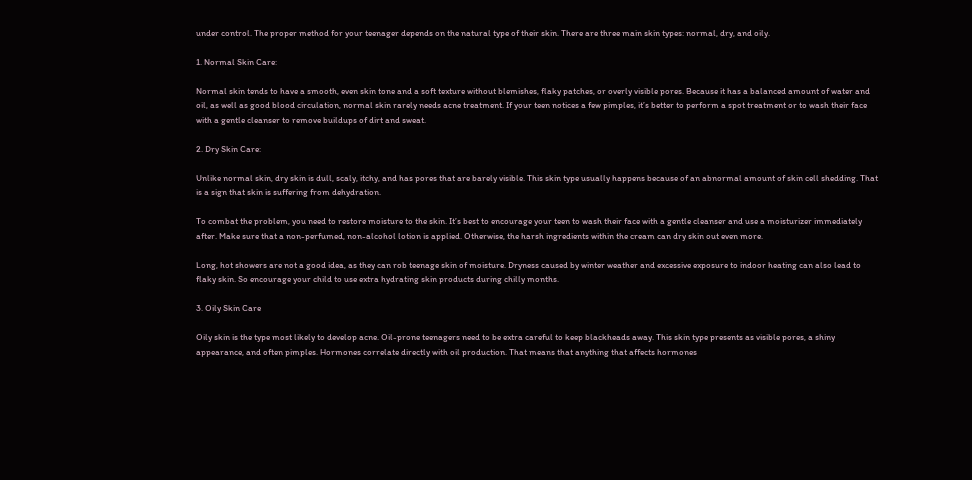under control. The proper method for your teenager depends on the natural type of their skin. There are three main skin types: normal, dry, and oily.

1. Normal Skin Care:

Normal skin tends to have a smooth, even skin tone and a soft texture without blemishes, flaky patches, or overly visible pores. Because it has a balanced amount of water and oil, as well as good blood circulation, normal skin rarely needs acne treatment. If your teen notices a few pimples, it’s better to perform a spot treatment or to wash their face with a gentle cleanser to remove buildups of dirt and sweat.

2. Dry Skin Care:

Unlike normal skin, dry skin is dull, scaly, itchy, and has pores that are barely visible. This skin type usually happens because of an abnormal amount of skin cell shedding. That is a sign that skin is suffering from dehydration.

To combat the problem, you need to restore moisture to the skin. It’s best to encourage your teen to wash their face with a gentle cleanser and use a moisturizer immediately after. Make sure that a non-perfumed, non-alcohol lotion is applied. Otherwise, the harsh ingredients within the cream can dry skin out even more.

Long, hot showers are not a good idea, as they can rob teenage skin of moisture. Dryness caused by winter weather and excessive exposure to indoor heating can also lead to flaky skin. So encourage your child to use extra hydrating skin products during chilly months.

3. Oily Skin Care

Oily skin is the type most likely to develop acne. Oil-prone teenagers need to be extra careful to keep blackheads away. This skin type presents as visible pores, a shiny appearance, and often pimples. Hormones correlate directly with oil production. That means that anything that affects hormones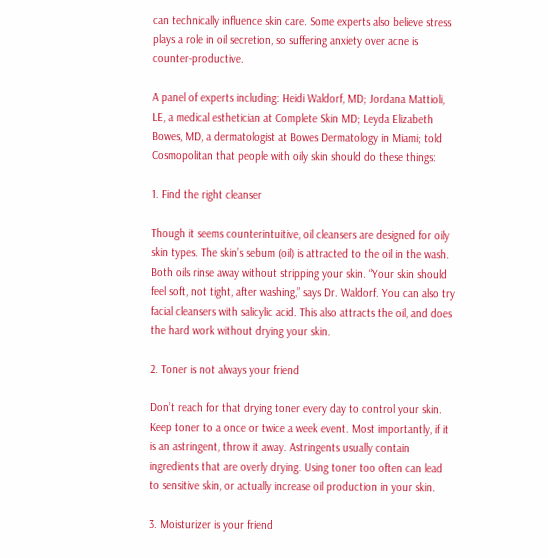can technically influence skin care. Some experts also believe stress plays a role in oil secretion, so suffering anxiety over acne is counter-productive.

A panel of experts including: Heidi Waldorf, MD; Jordana Mattioli, LE, a medical esthetician at Complete Skin MD; Leyda Elizabeth Bowes, MD, a dermatologist at Bowes Dermatology in Miami; told Cosmopolitan that people with oily skin should do these things:

1. Find the right cleanser

Though it seems counterintuitive, oil cleansers are designed for oily skin types. The skin’s sebum (oil) is attracted to the oil in the wash. Both oils rinse away without stripping your skin. “Your skin should feel soft, not tight, after washing,” says Dr. Waldorf. You can also try facial cleansers with salicylic acid. This also attracts the oil, and does the hard work without drying your skin.

2. Toner is not always your friend

Don’t reach for that drying toner every day to control your skin. Keep toner to a once or twice a week event. Most importantly, if it is an astringent, throw it away. Astringents usually contain ingredients that are overly drying. Using toner too often can lead to sensitive skin, or actually increase oil production in your skin.

3. Moisturizer is your friend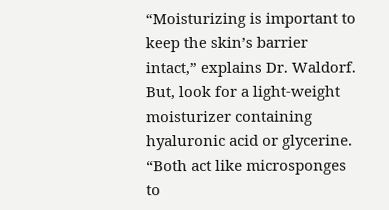“Moisturizing is important to keep the skin’s barrier intact,” explains Dr. Waldorf. But, look for a light-weight moisturizer containing hyaluronic acid or glycerine. “Both act like microsponges to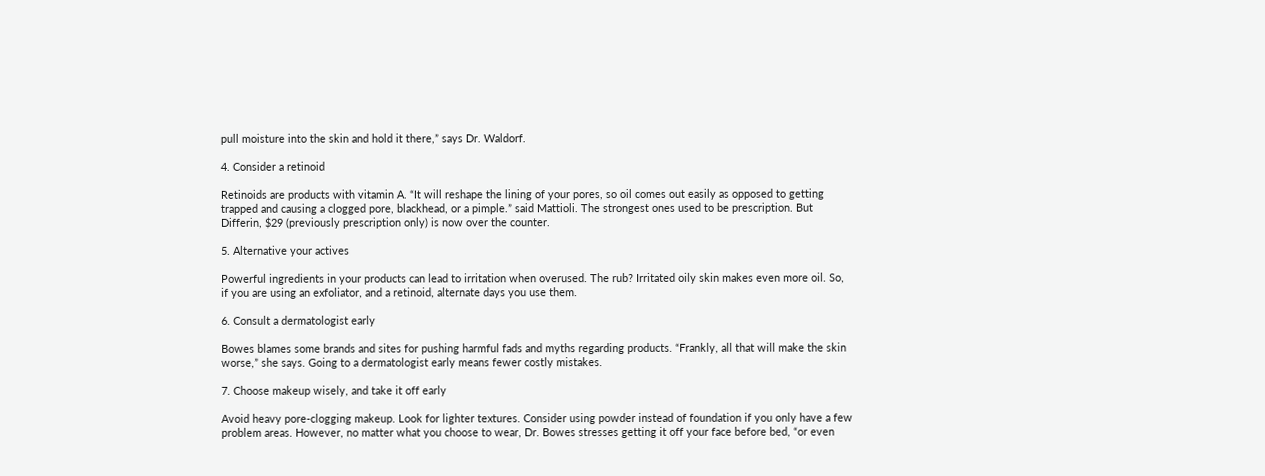pull moisture into the skin and hold it there,” says Dr. Waldorf.

4. Consider a retinoid

Retinoids are products with vitamin A. “It will reshape the lining of your pores, so oil comes out easily as opposed to getting trapped and causing a clogged pore, blackhead, or a pimple.” said Mattioli. The strongest ones used to be prescription. But Differin, $29 (previously prescription only) is now over the counter.

5. Alternative your actives

Powerful ingredients in your products can lead to irritation when overused. The rub? Irritated oily skin makes even more oil. So, if you are using an exfoliator, and a retinoid, alternate days you use them.

6. Consult a dermatologist early

Bowes blames some brands and sites for pushing harmful fads and myths regarding products. “Frankly, all that will make the skin worse,” she says. Going to a dermatologist early means fewer costly mistakes.

7. Choose makeup wisely, and take it off early

Avoid heavy pore-clogging makeup. Look for lighter textures. Consider using powder instead of foundation if you only have a few problem areas. However, no matter what you choose to wear, Dr. Bowes stresses getting it off your face before bed, “or even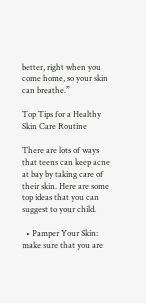better, right when you come home, so your skin can breathe.”

Top Tips for a Healthy Skin Care Routine

There are lots of ways that teens can keep acne at bay by taking care of their skin. Here are some top ideas that you can suggest to your child.

  • Pamper Your Skin: make sure that you are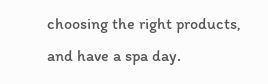choosing the right products, and have a spa day.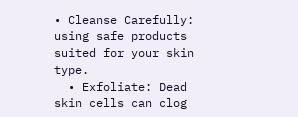• Cleanse Carefully: using safe products suited for your skin type.
  • Exfoliate: Dead skin cells can clog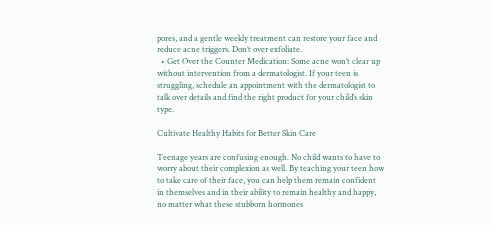pores, and a gentle weekly treatment can restore your face and reduce acne triggers. Don’t over exfoliate.
  • Get Over the Counter Medication: Some acne won’t clear up without intervention from a dermatologist. If your teen is struggling, schedule an appointment with the dermatologist to talk over details and find the right product for your child’s skin type.

Cultivate Healthy Habits for Better Skin Care

Teenage years are confusing enough. No child wants to have to worry about their complexion as well. By teaching your teen how to take care of their face, you can help them remain confident in themselves and in their ability to remain healthy and happy, no matter what these stubborn hormones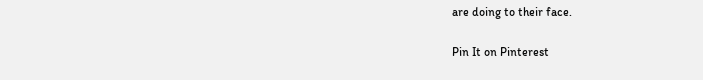are doing to their face.

Pin It on Pinterest